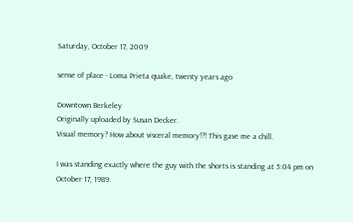Saturday, October 17, 2009

sense of place - Loma Prieta quake, twenty years ago

Downtown Berkeley
Originally uploaded by Susan Decker.
Visual memory? How about visceral memory!?! This gave me a chill.

I was standing exactly where the guy with the shorts is standing at 5:04 pm on October 17, 1989.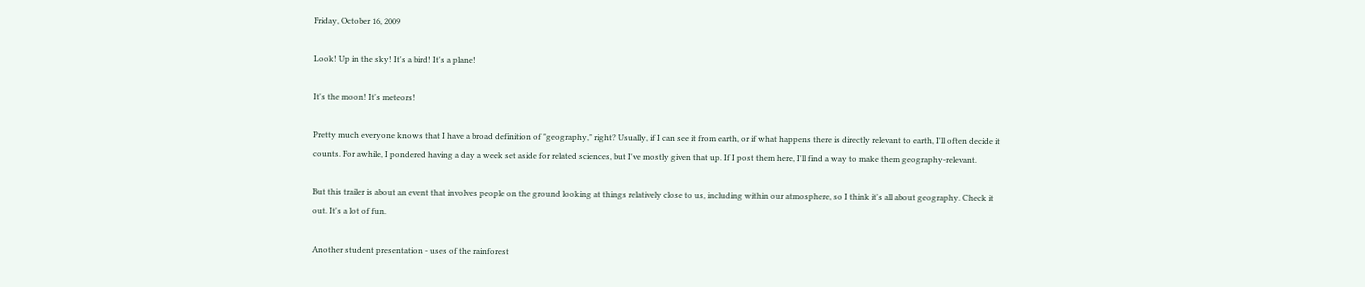Friday, October 16, 2009

Look! Up in the sky! It's a bird! It's a plane!

It's the moon! It's meteors!

Pretty much everyone knows that I have a broad definition of "geography," right? Usually, if I can see it from earth, or if what happens there is directly relevant to earth, I'll often decide it counts. For awhile, I pondered having a day a week set aside for related sciences, but I've mostly given that up. If I post them here, I'll find a way to make them geography-relevant.

But this trailer is about an event that involves people on the ground looking at things relatively close to us, including within our atmosphere, so I think it's all about geography. Check it out. It's a lot of fun.

Another student presentation - uses of the rainforest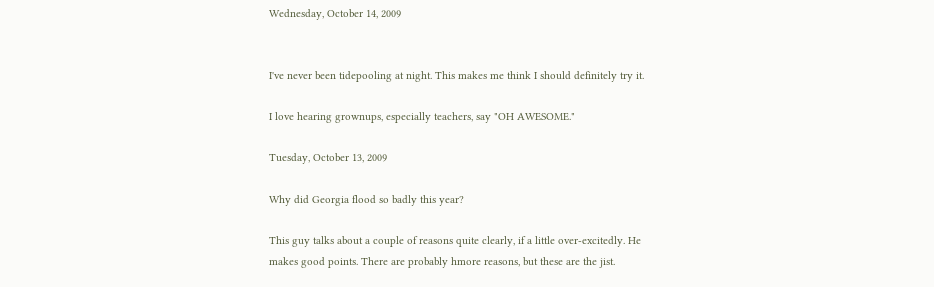Wednesday, October 14, 2009


I've never been tidepooling at night. This makes me think I should definitely try it.

I love hearing grownups, especially teachers, say "OH AWESOME."

Tuesday, October 13, 2009

Why did Georgia flood so badly this year?

This guy talks about a couple of reasons quite clearly, if a little over-excitedly. He makes good points. There are probably hmore reasons, but these are the jist.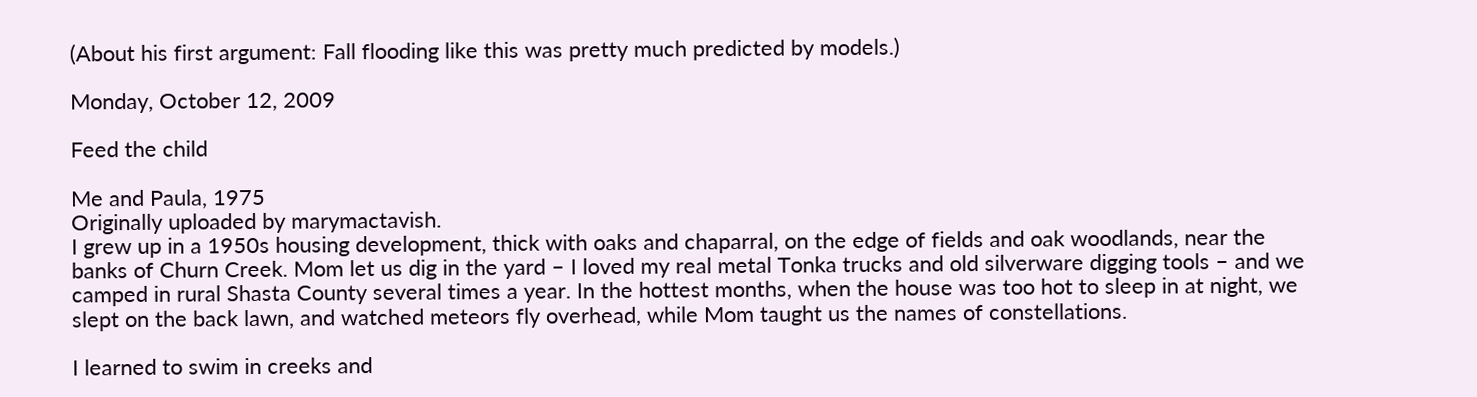(About his first argument: Fall flooding like this was pretty much predicted by models.)

Monday, October 12, 2009

Feed the child

Me and Paula, 1975
Originally uploaded by marymactavish.
I grew up in a 1950s housing development, thick with oaks and chaparral, on the edge of fields and oak woodlands, near the banks of Churn Creek. Mom let us dig in the yard – I loved my real metal Tonka trucks and old silverware digging tools – and we camped in rural Shasta County several times a year. In the hottest months, when the house was too hot to sleep in at night, we slept on the back lawn, and watched meteors fly overhead, while Mom taught us the names of constellations.

I learned to swim in creeks and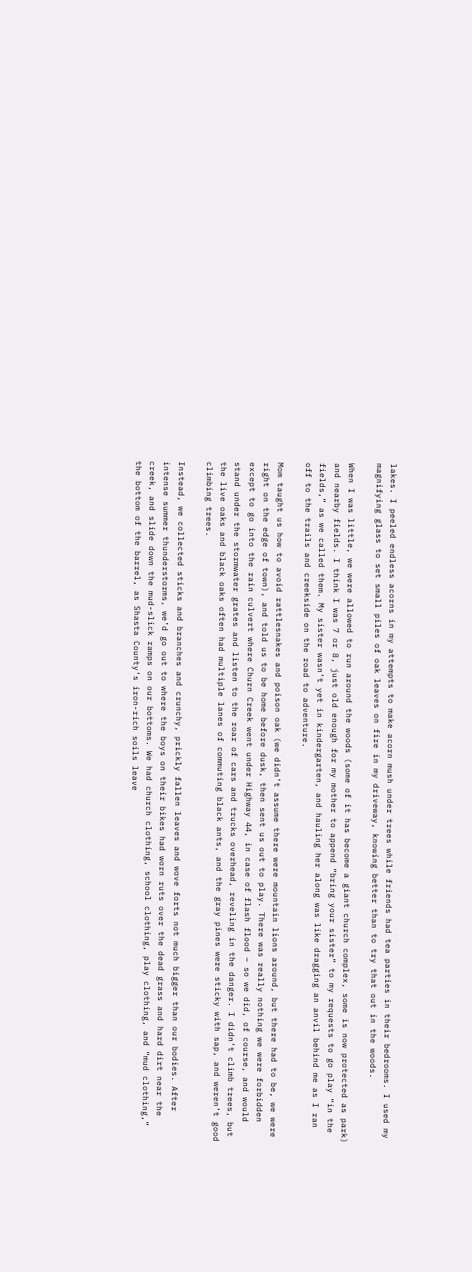lakes. I peeled endless acorns in my attempts to make acorn mush under trees while friends had tea parties in their bedrooms. I used my magnifying glass to set small piles of oak leaves on fire in my driveway, knowing better than to try that out in the woods.

When I was little, we were allowed to run around the woods (some of it has become a giant church complex, some is now protected as park) and nearby fields. I think I was 7 or 8, just old enough for my mother to append “bring your sister” to my requests to go play “in the fields,” as we called them. My sister wasn’t yet in kindergarten, and hauling her along was like dragging an anvil behind me as I ran off to the trails and creekside on the road to adventure.

Mom taught us how to avoid rattlesnakes and poison oak (we didn’t assume there were mountain lions around, but there had to be, we were right on the edge of town), and told us to be home before dusk, then sent us out to play. There was really nothing we were forbidden except to go into the rain culvert where Churn Creek went under Highway 44, in case of flash flood – so we did, of course, and would stand under the stormwater grates and listen to the roar of cars and trucks overhead, reveling in the danger. I didn’t climb trees, but the live oaks and black oaks often had multiple lanes of commuting black ants, and the gray pines were sticky with sap, and weren’t good climbing trees.

Instead, we collected sticks and branches and crunchy, prickly fallen leaves and wove forts not much bigger than our bodies. After intense summer thunderstorms, we’d go out to where the boys on their bikes had worn ruts over the dead grass and hard dirt near the creek, and slide down the mud-slick ramps on our bottoms. We had church clothing, school clothing, play clothing, and “mud clothing,” the bottom of the barrel, as Shasta County’s iron-rich soils leave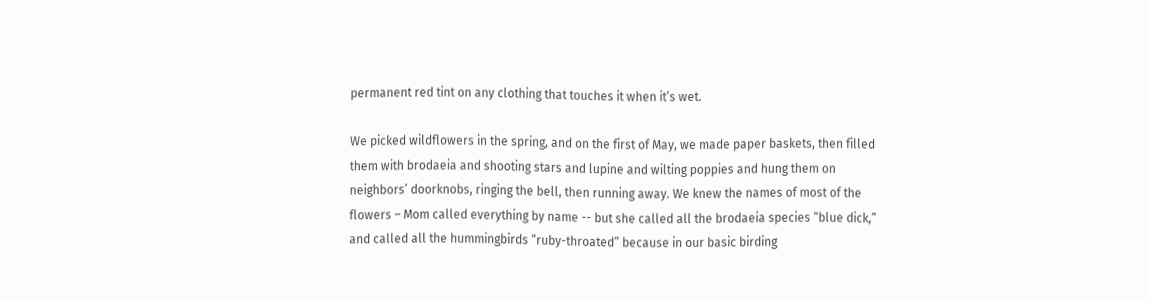permanent red tint on any clothing that touches it when it’s wet.

We picked wildflowers in the spring, and on the first of May, we made paper baskets, then filled them with brodaeia and shooting stars and lupine and wilting poppies and hung them on neighbors’ doorknobs, ringing the bell, then running away. We knew the names of most of the flowers – Mom called everything by name -- but she called all the brodaeia species “blue dick,” and called all the hummingbirds “ruby-throated” because in our basic birding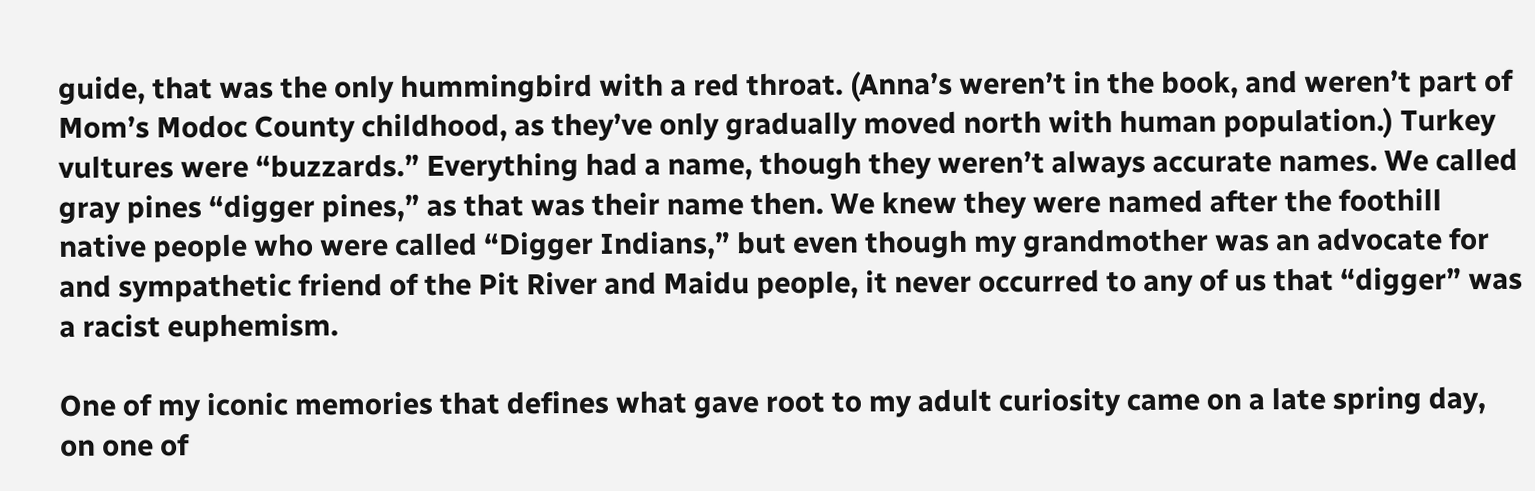guide, that was the only hummingbird with a red throat. (Anna’s weren’t in the book, and weren’t part of Mom’s Modoc County childhood, as they’ve only gradually moved north with human population.) Turkey vultures were “buzzards.” Everything had a name, though they weren’t always accurate names. We called gray pines “digger pines,” as that was their name then. We knew they were named after the foothill native people who were called “Digger Indians,” but even though my grandmother was an advocate for and sympathetic friend of the Pit River and Maidu people, it never occurred to any of us that “digger” was a racist euphemism.

One of my iconic memories that defines what gave root to my adult curiosity came on a late spring day, on one of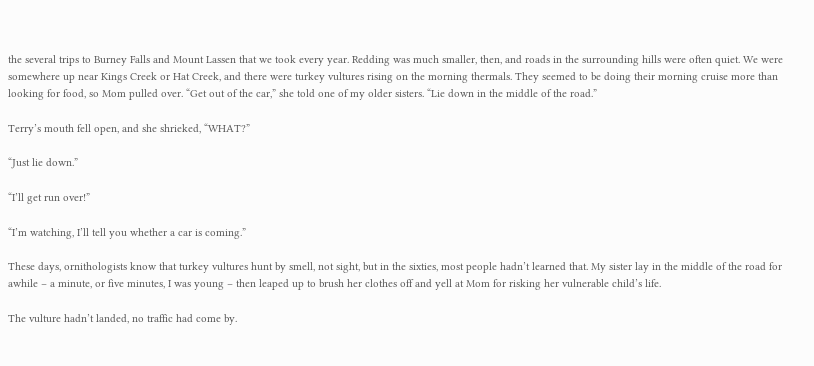the several trips to Burney Falls and Mount Lassen that we took every year. Redding was much smaller, then, and roads in the surrounding hills were often quiet. We were somewhere up near Kings Creek or Hat Creek, and there were turkey vultures rising on the morning thermals. They seemed to be doing their morning cruise more than looking for food, so Mom pulled over. “Get out of the car,” she told one of my older sisters. “Lie down in the middle of the road.”

Terry’s mouth fell open, and she shrieked, “WHAT?”

“Just lie down.”

“I’ll get run over!”

“I’m watching, I’ll tell you whether a car is coming.”

These days, ornithologists know that turkey vultures hunt by smell, not sight, but in the sixties, most people hadn’t learned that. My sister lay in the middle of the road for awhile – a minute, or five minutes, I was young – then leaped up to brush her clothes off and yell at Mom for risking her vulnerable child’s life.

The vulture hadn’t landed, no traffic had come by.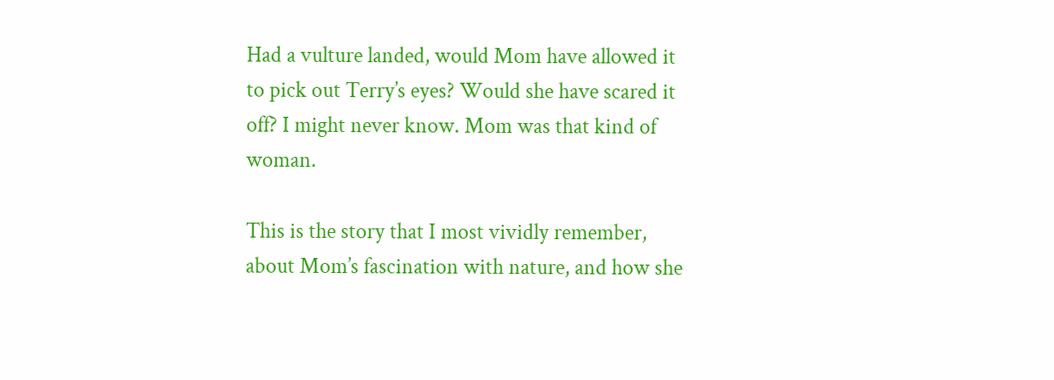Had a vulture landed, would Mom have allowed it to pick out Terry’s eyes? Would she have scared it off? I might never know. Mom was that kind of woman.

This is the story that I most vividly remember, about Mom’s fascination with nature, and how she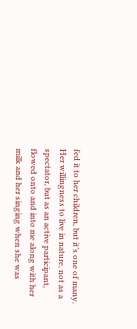fed it to her children, but it’s one of many. Her willingness to live in nature, not as a spectator, but as an active participant, flowed onto and into me along with her milk and her singing when she was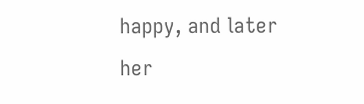happy, and later her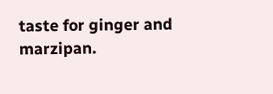taste for ginger and marzipan.